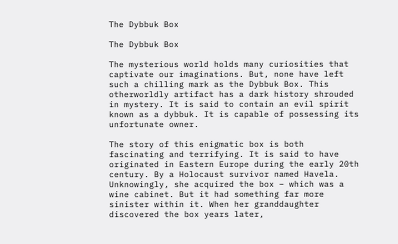The Dybbuk Box

The Dybbuk Box

The mysterious world holds many curiosities that captivate our imaginations. But, none have left such a chilling mark as the Dybbuk Box. This otherworldly artifact has a dark history shrouded in mystery. It is said to contain an evil spirit known as a dybbuk. It is capable of possessing its unfortunate owner.

The story of this enigmatic box is both fascinating and terrifying. It is said to have originated in Eastern Europe during the early 20th century. By a Holocaust survivor named Havela. Unknowingly, she acquired the box – which was a wine cabinet. But it had something far more sinister within it. When her granddaughter discovered the box years later,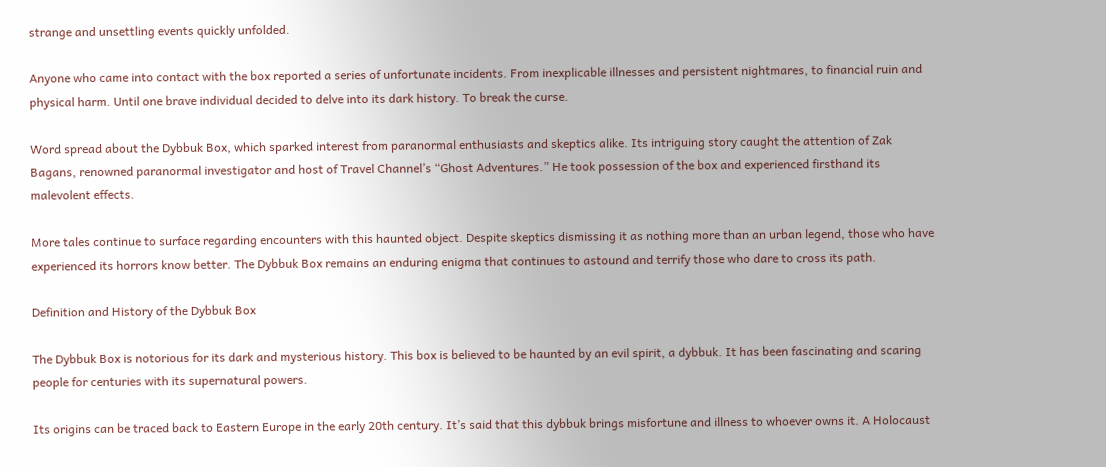strange and unsettling events quickly unfolded.

Anyone who came into contact with the box reported a series of unfortunate incidents. From inexplicable illnesses and persistent nightmares, to financial ruin and physical harm. Until one brave individual decided to delve into its dark history. To break the curse.

Word spread about the Dybbuk Box, which sparked interest from paranormal enthusiasts and skeptics alike. Its intriguing story caught the attention of Zak Bagans, renowned paranormal investigator and host of Travel Channel’s “Ghost Adventures.” He took possession of the box and experienced firsthand its malevolent effects.

More tales continue to surface regarding encounters with this haunted object. Despite skeptics dismissing it as nothing more than an urban legend, those who have experienced its horrors know better. The Dybbuk Box remains an enduring enigma that continues to astound and terrify those who dare to cross its path.

Definition and History of the Dybbuk Box

The Dybbuk Box is notorious for its dark and mysterious history. This box is believed to be haunted by an evil spirit, a dybbuk. It has been fascinating and scaring people for centuries with its supernatural powers.

Its origins can be traced back to Eastern Europe in the early 20th century. It’s said that this dybbuk brings misfortune and illness to whoever owns it. A Holocaust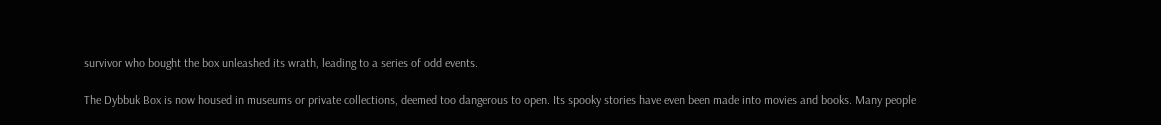survivor who bought the box unleashed its wrath, leading to a series of odd events.

The Dybbuk Box is now housed in museums or private collections, deemed too dangerous to open. Its spooky stories have even been made into movies and books. Many people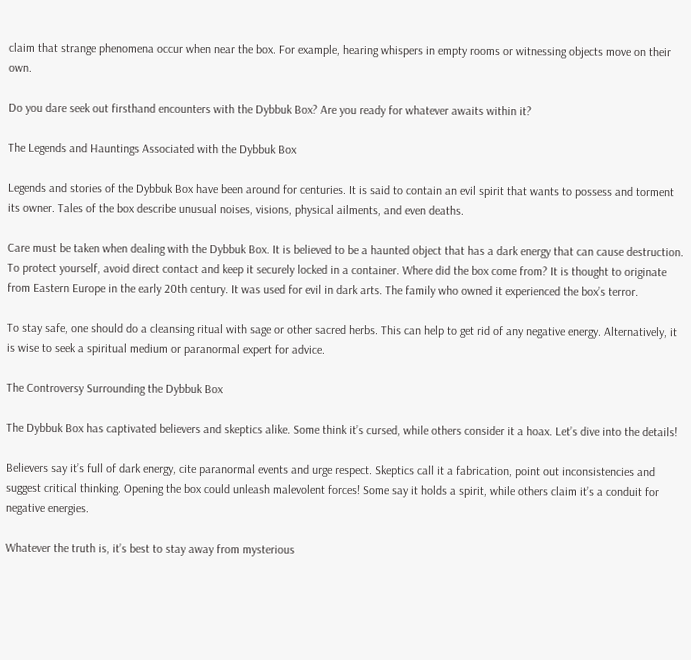claim that strange phenomena occur when near the box. For example, hearing whispers in empty rooms or witnessing objects move on their own.

Do you dare seek out firsthand encounters with the Dybbuk Box? Are you ready for whatever awaits within it?

The Legends and Hauntings Associated with the Dybbuk Box

Legends and stories of the Dybbuk Box have been around for centuries. It is said to contain an evil spirit that wants to possess and torment its owner. Tales of the box describe unusual noises, visions, physical ailments, and even deaths.

Care must be taken when dealing with the Dybbuk Box. It is believed to be a haunted object that has a dark energy that can cause destruction. To protect yourself, avoid direct contact and keep it securely locked in a container. Where did the box come from? It is thought to originate from Eastern Europe in the early 20th century. It was used for evil in dark arts. The family who owned it experienced the box’s terror.

To stay safe, one should do a cleansing ritual with sage or other sacred herbs. This can help to get rid of any negative energy. Alternatively, it is wise to seek a spiritual medium or paranormal expert for advice.

The Controversy Surrounding the Dybbuk Box

The Dybbuk Box has captivated believers and skeptics alike. Some think it’s cursed, while others consider it a hoax. Let’s dive into the details!

Believers say it’s full of dark energy, cite paranormal events and urge respect. Skeptics call it a fabrication, point out inconsistencies and suggest critical thinking. Opening the box could unleash malevolent forces! Some say it holds a spirit, while others claim it’s a conduit for negative energies.

Whatever the truth is, it’s best to stay away from mysterious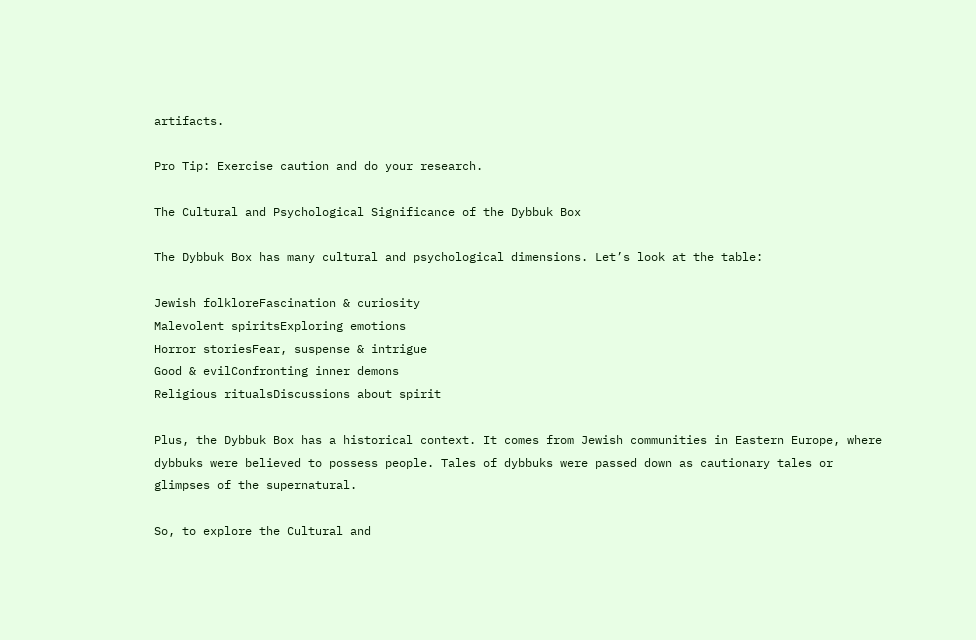artifacts.

Pro Tip: Exercise caution and do your research.

The Cultural and Psychological Significance of the Dybbuk Box

The Dybbuk Box has many cultural and psychological dimensions. Let’s look at the table:

Jewish folkloreFascination & curiosity
Malevolent spiritsExploring emotions
Horror storiesFear, suspense & intrigue
Good & evilConfronting inner demons
Religious ritualsDiscussions about spirit

Plus, the Dybbuk Box has a historical context. It comes from Jewish communities in Eastern Europe, where dybbuks were believed to possess people. Tales of dybbuks were passed down as cautionary tales or glimpses of the supernatural.

So, to explore the Cultural and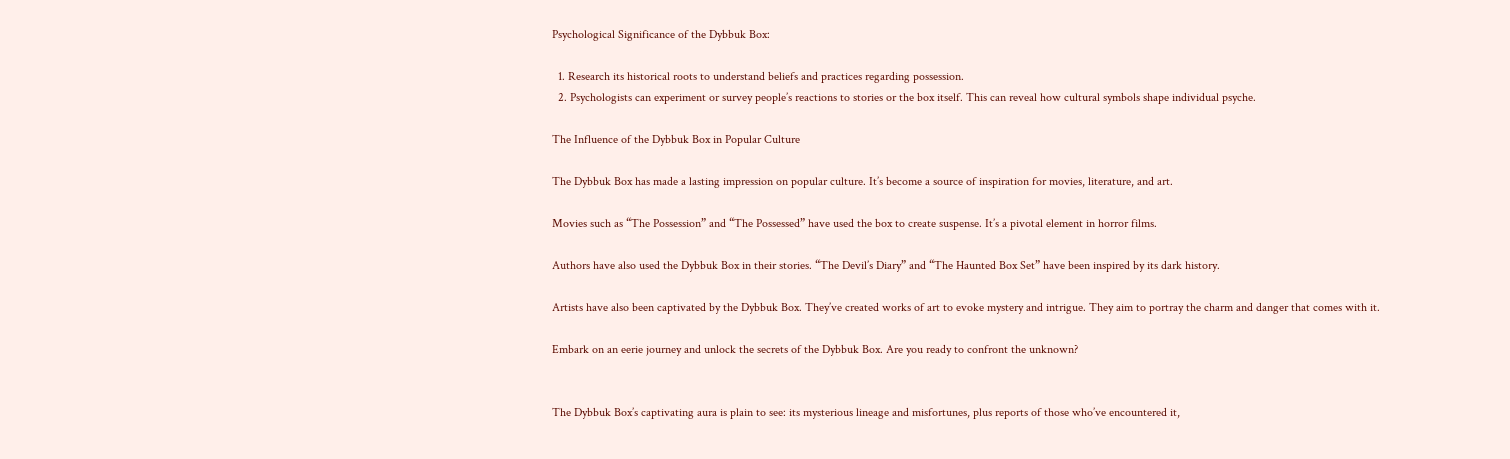Psychological Significance of the Dybbuk Box:

  1. Research its historical roots to understand beliefs and practices regarding possession.
  2. Psychologists can experiment or survey people’s reactions to stories or the box itself. This can reveal how cultural symbols shape individual psyche.

The Influence of the Dybbuk Box in Popular Culture

The Dybbuk Box has made a lasting impression on popular culture. It’s become a source of inspiration for movies, literature, and art.

Movies such as “The Possession” and “The Possessed” have used the box to create suspense. It’s a pivotal element in horror films.

Authors have also used the Dybbuk Box in their stories. “The Devil’s Diary” and “The Haunted Box Set” have been inspired by its dark history.

Artists have also been captivated by the Dybbuk Box. They’ve created works of art to evoke mystery and intrigue. They aim to portray the charm and danger that comes with it.

Embark on an eerie journey and unlock the secrets of the Dybbuk Box. Are you ready to confront the unknown?


The Dybbuk Box’s captivating aura is plain to see: its mysterious lineage and misfortunes, plus reports of those who’ve encountered it,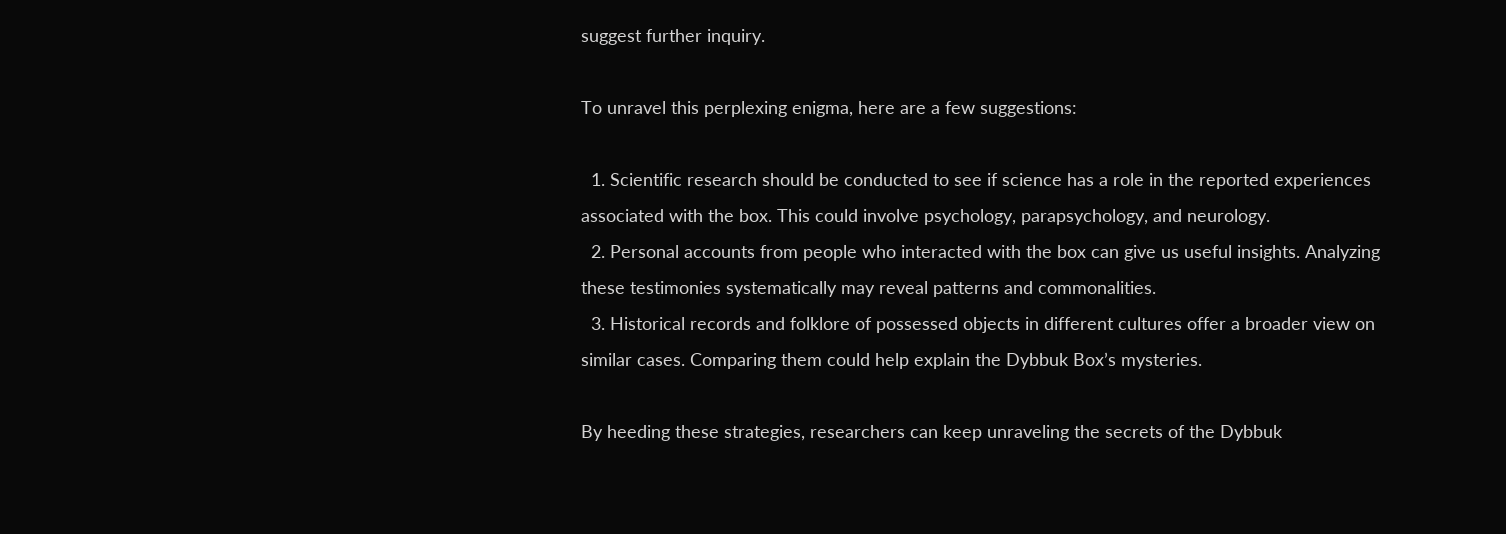suggest further inquiry.

To unravel this perplexing enigma, here are a few suggestions:

  1. Scientific research should be conducted to see if science has a role in the reported experiences associated with the box. This could involve psychology, parapsychology, and neurology.
  2. Personal accounts from people who interacted with the box can give us useful insights. Analyzing these testimonies systematically may reveal patterns and commonalities.
  3. Historical records and folklore of possessed objects in different cultures offer a broader view on similar cases. Comparing them could help explain the Dybbuk Box’s mysteries.

By heeding these strategies, researchers can keep unraveling the secrets of the Dybbuk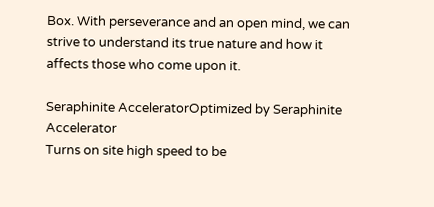Box. With perseverance and an open mind, we can strive to understand its true nature and how it affects those who come upon it.

Seraphinite AcceleratorOptimized by Seraphinite Accelerator
Turns on site high speed to be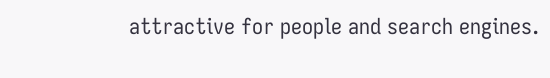attractive for people and search engines.